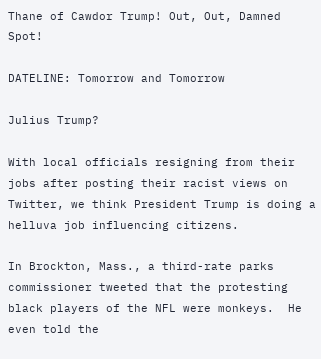Thane of Cawdor Trump! Out, Out, Damned Spot!

DATELINE: Tomorrow and Tomorrow

Julius Trump?

With local officials resigning from their jobs after posting their racist views on Twitter, we think President Trump is doing a helluva job influencing citizens.

In Brockton, Mass., a third-rate parks commissioner tweeted that the protesting black players of the NFL were monkeys.  He even told the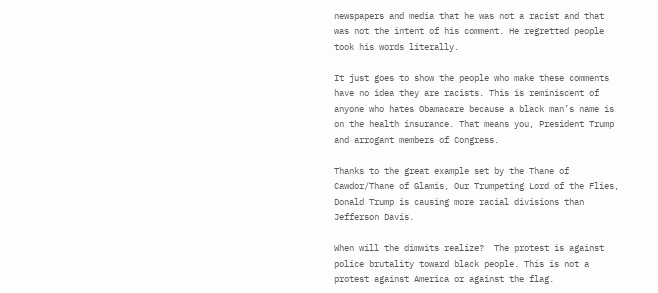newspapers and media that he was not a racist and that was not the intent of his comment. He regretted people took his words literally.

It just goes to show the people who make these comments have no idea they are racists. This is reminiscent of anyone who hates Obamacare because a black man’s name is on the health insurance. That means you, President Trump and arrogant members of Congress.

Thanks to the great example set by the Thane of Cawdor/Thane of Glamis, Our Trumpeting Lord of the Flies, Donald Trump is causing more racial divisions than Jefferson Davis.

When will the dimwits realize?  The protest is against police brutality toward black people. This is not a protest against America or against the flag.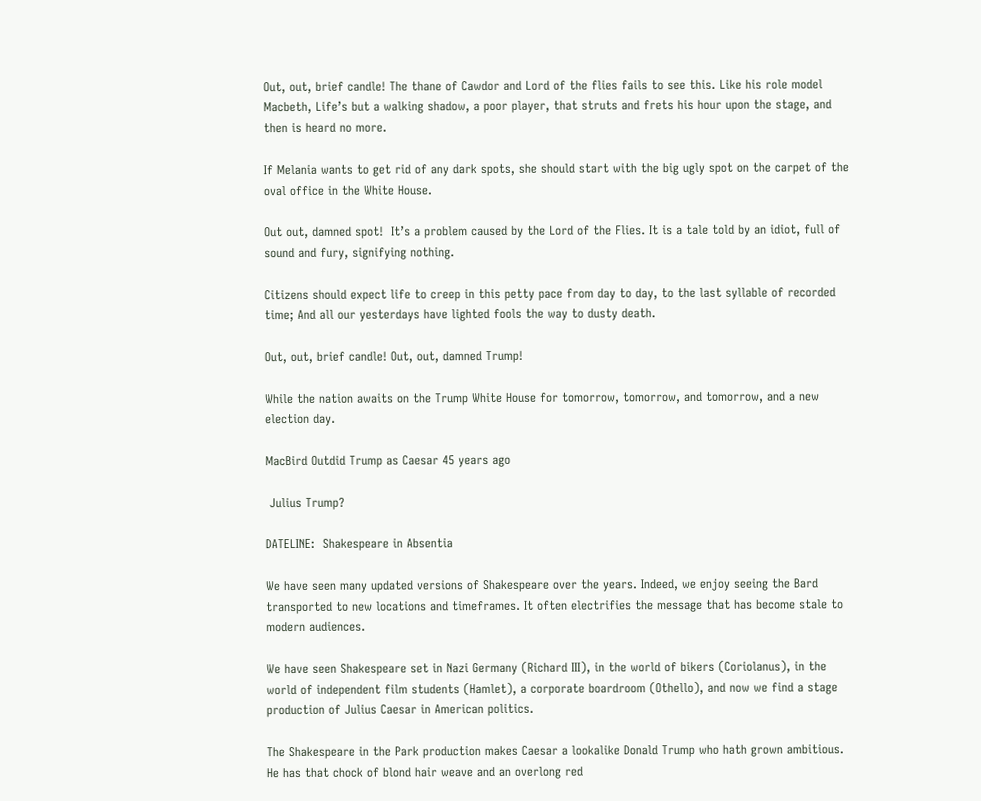Out, out, brief candle! The thane of Cawdor and Lord of the flies fails to see this. Like his role model Macbeth, Life’s but a walking shadow, a poor player, that struts and frets his hour upon the stage, and then is heard no more.

If Melania wants to get rid of any dark spots, she should start with the big ugly spot on the carpet of the oval office in the White House.

Out out, damned spot!  It’s a problem caused by the Lord of the Flies. It is a tale told by an idiot, full of sound and fury, signifying nothing.

Citizens should expect life to creep in this petty pace from day to day, to the last syllable of recorded time; And all our yesterdays have lighted fools the way to dusty death.

Out, out, brief candle! Out, out, damned Trump!

While the nation awaits on the Trump White House for tomorrow, tomorrow, and tomorrow, and a new election day.

MacBird Outdid Trump as Caesar 45 years ago

 Julius Trump?

DATELINE:  Shakespeare in Absentia

We have seen many updated versions of Shakespeare over the years. Indeed, we enjoy seeing the Bard transported to new locations and timeframes. It often electrifies the message that has become stale to modern audiences.

We have seen Shakespeare set in Nazi Germany (Richard III), in the world of bikers (Coriolanus), in the world of independent film students (Hamlet), a corporate boardroom (Othello), and now we find a stage production of Julius Caesar in American politics.

The Shakespeare in the Park production makes Caesar a lookalike Donald Trump who hath grown ambitious. He has that chock of blond hair weave and an overlong red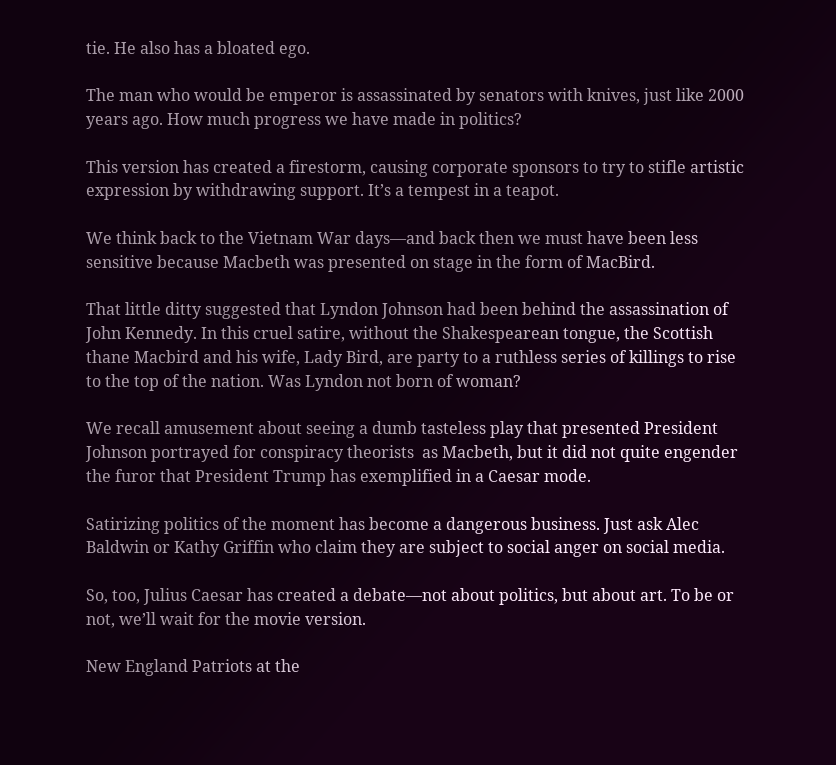tie. He also has a bloated ego.

The man who would be emperor is assassinated by senators with knives, just like 2000 years ago. How much progress we have made in politics?

This version has created a firestorm, causing corporate sponsors to try to stifle artistic expression by withdrawing support. It’s a tempest in a teapot.

We think back to the Vietnam War days—and back then we must have been less sensitive because Macbeth was presented on stage in the form of MacBird.

That little ditty suggested that Lyndon Johnson had been behind the assassination of John Kennedy. In this cruel satire, without the Shakespearean tongue, the Scottish thane Macbird and his wife, Lady Bird, are party to a ruthless series of killings to rise to the top of the nation. Was Lyndon not born of woman?

We recall amusement about seeing a dumb tasteless play that presented President Johnson portrayed for conspiracy theorists  as Macbeth, but it did not quite engender the furor that President Trump has exemplified in a Caesar mode.

Satirizing politics of the moment has become a dangerous business. Just ask Alec Baldwin or Kathy Griffin who claim they are subject to social anger on social media.

So, too, Julius Caesar has created a debate—not about politics, but about art. To be or not, we’ll wait for the movie version.

New England Patriots at the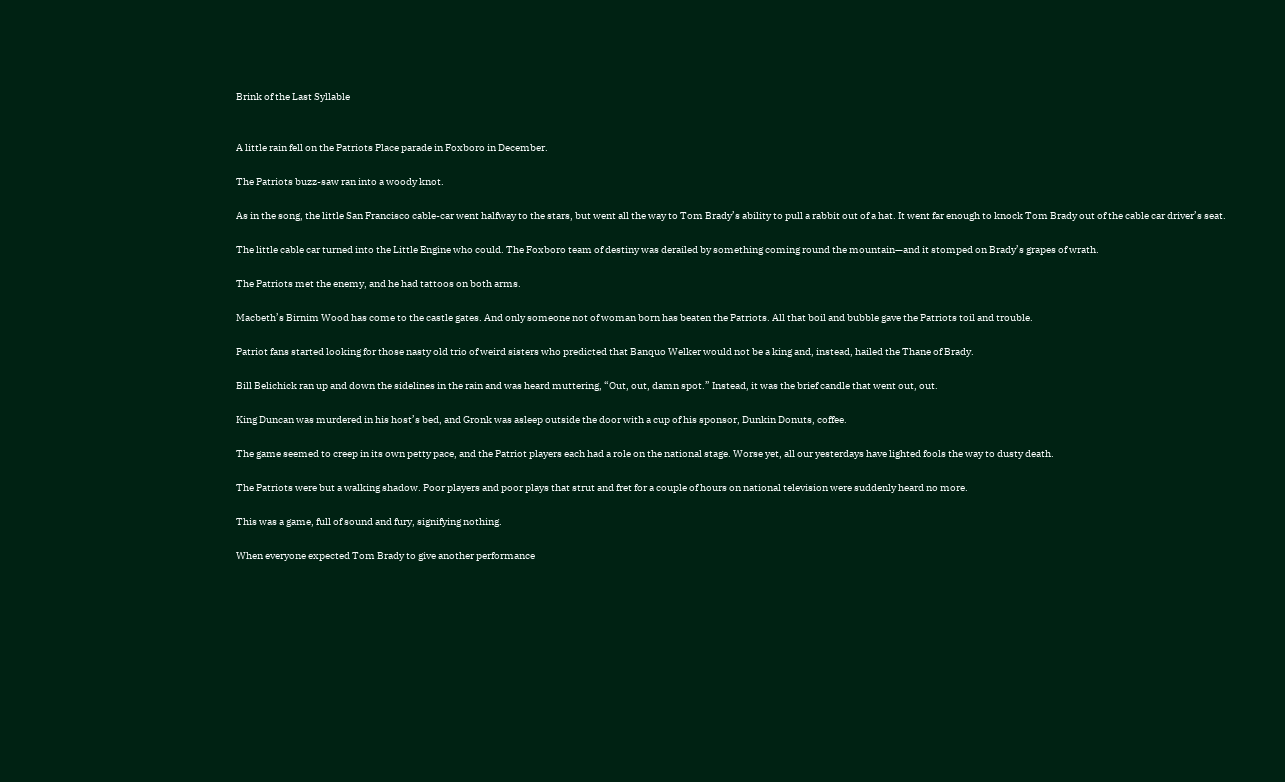Brink of the Last Syllable


A little rain fell on the Patriots Place parade in Foxboro in December.

The Patriots buzz-saw ran into a woody knot.

As in the song, the little San Francisco cable-car went halfway to the stars, but went all the way to Tom Brady’s ability to pull a rabbit out of a hat. It went far enough to knock Tom Brady out of the cable car driver’s seat.

The little cable car turned into the Little Engine who could. The Foxboro team of destiny was derailed by something coming round the mountain—and it stomped on Brady’s grapes of wrath.

The Patriots met the enemy, and he had tattoos on both arms.

Macbeth’s Birnim Wood has come to the castle gates. And only someone not of woman born has beaten the Patriots. All that boil and bubble gave the Patriots toil and trouble.

Patriot fans started looking for those nasty old trio of weird sisters who predicted that Banquo Welker would not be a king and, instead, hailed the Thane of Brady.

Bill Belichick ran up and down the sidelines in the rain and was heard muttering, “Out, out, damn spot.” Instead, it was the brief candle that went out, out.

King Duncan was murdered in his host’s bed, and Gronk was asleep outside the door with a cup of his sponsor, Dunkin Donuts, coffee.

The game seemed to creep in its own petty pace, and the Patriot players each had a role on the national stage. Worse yet, all our yesterdays have lighted fools the way to dusty death.

The Patriots were but a walking shadow. Poor players and poor plays that strut and fret for a couple of hours on national television were suddenly heard no more.

This was a game, full of sound and fury, signifying nothing.

When everyone expected Tom Brady to give another performance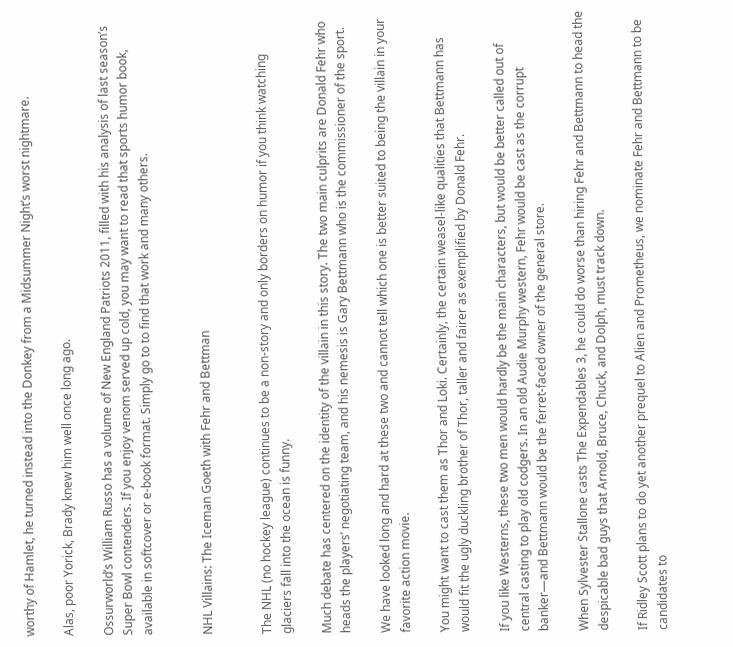worthy of Hamlet, he turned instead into the Donkey from a Midsummer Night’s worst nightmare.

Alas, poor Yorick, Brady knew him well once long ago.

Ossurworld’s William Russo has a volume of New England Patriots 2011, filled with his analysis of last season’s Super Bowl contenders. If you enjoy venom served up cold, you may want to read that sports humor book, available in softcover or e-book format. Simply go to to find that work and many others.


NHL Villains: The Iceman Goeth with Fehr and Bettman


The NHL (no hockey league) continues to be a non-story and only borders on humor if you think watching glaciers fall into the ocean is funny.

Much debate has centered on the identity of the villain in this story. The two main culprits are Donald Fehr who heads the players’ negotiating team, and his nemesis is Gary Bettmann who is the commissioner of the sport.

We have looked long and hard at these two and cannot tell which one is better suited to being the villain in your favorite action movie.

You might want to cast them as Thor and Loki. Certainly, the certain weasel-like qualities that Bettmann has would fit the ugly duckling brother of Thor, taller and fairer as exemplified by Donald Fehr.

If you like Westerns, these two men would hardly be the main characters, but would be better called out of central casting to play old codgers. In an old Audie Murphy western, Fehr would be cast as the corrupt banker—and Bettmann would be the ferret-faced owner of the general store.

When Sylvester Stallone casts The Expendables 3, he could do worse than hiring Fehr and Bettmann to head the despicable bad guys that Arnold, Bruce, Chuck, and Dolph, must track down.

If Ridley Scott plans to do yet another prequel to Alien and Prometheus, we nominate Fehr and Bettmann to be candidates to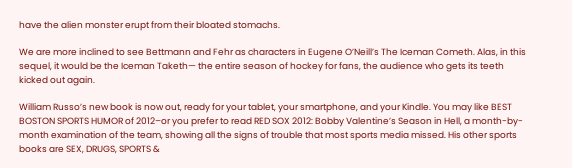have the alien monster erupt from their bloated stomachs.

We are more inclined to see Bettmann and Fehr as characters in Eugene O’Neill’s The Iceman Cometh. Alas, in this sequel, it would be the Iceman Taketh— the entire season of hockey for fans, the audience who gets its teeth kicked out again.

William Russo’s new book is now out, ready for your tablet, your smartphone, and your Kindle. You may like BEST BOSTON SPORTS HUMOR of 2012–or you prefer to read RED SOX 2012: Bobby Valentine’s Season in Hell, a month-by-month examination of the team, showing all the signs of trouble that most sports media missed. His other sports books are SEX, DRUGS, SPORTS &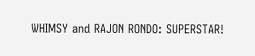WHIMSY and RAJON RONDO: SUPERSTAR!